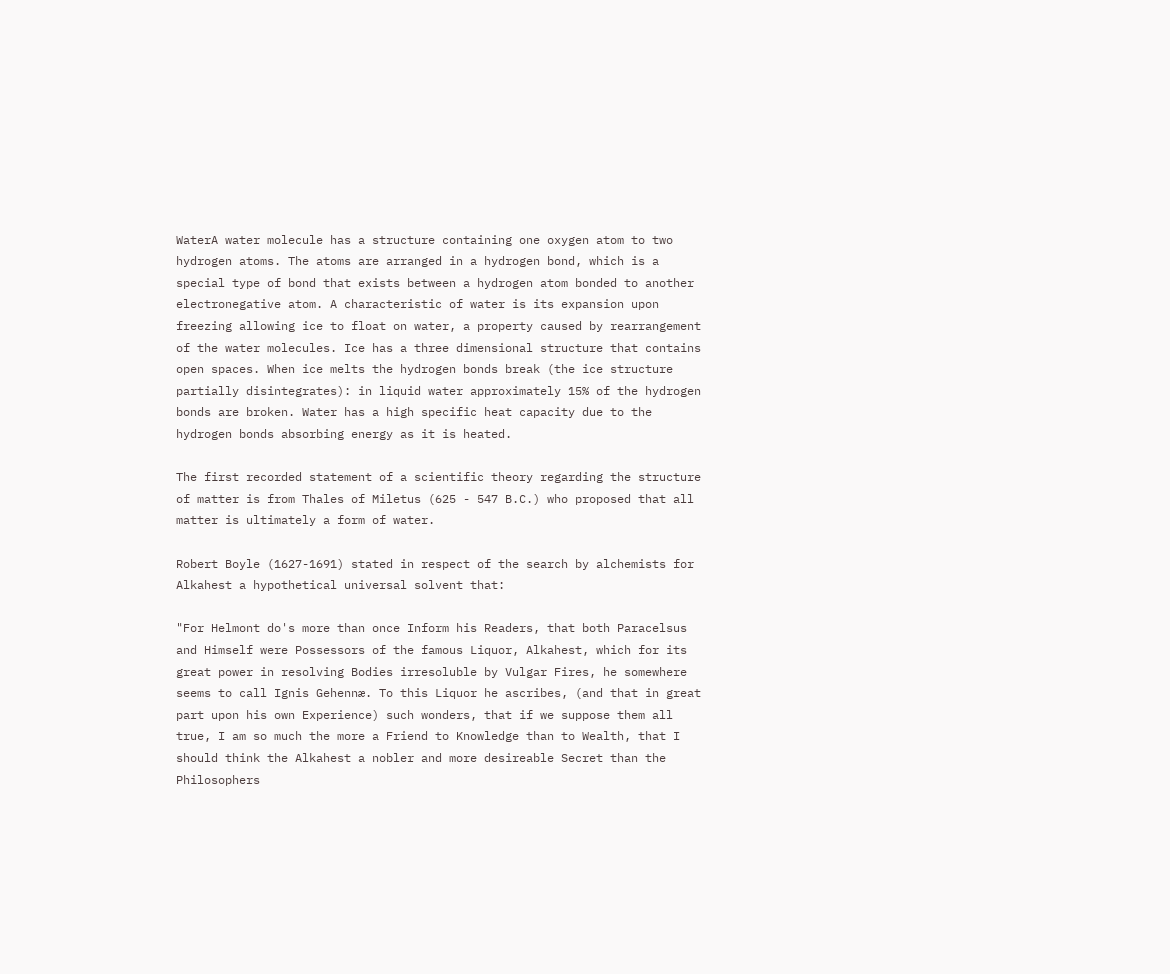WaterA water molecule has a structure containing one oxygen atom to two hydrogen atoms. The atoms are arranged in a hydrogen bond, which is a special type of bond that exists between a hydrogen atom bonded to another electronegative atom. A characteristic of water is its expansion upon freezing allowing ice to float on water, a property caused by rearrangement of the water molecules. Ice has a three dimensional structure that contains open spaces. When ice melts the hydrogen bonds break (the ice structure partially disintegrates): in liquid water approximately 15% of the hydrogen bonds are broken. Water has a high specific heat capacity due to the hydrogen bonds absorbing energy as it is heated.

The first recorded statement of a scientific theory regarding the structure of matter is from Thales of Miletus (625 - 547 B.C.) who proposed that all matter is ultimately a form of water.

Robert Boyle (1627-1691) stated in respect of the search by alchemists for Alkahest a hypothetical universal solvent that:

"For Helmont do's more than once Inform his Readers, that both Paracelsus and Himself were Possessors of the famous Liquor, Alkahest, which for its great power in resolving Bodies irresoluble by Vulgar Fires, he somewhere seems to call Ignis Gehennæ. To this Liquor he ascribes, (and that in great part upon his own Experience) such wonders, that if we suppose them all true, I am so much the more a Friend to Knowledge than to Wealth, that I should think the Alkahest a nobler and more desireable Secret than the Philosophers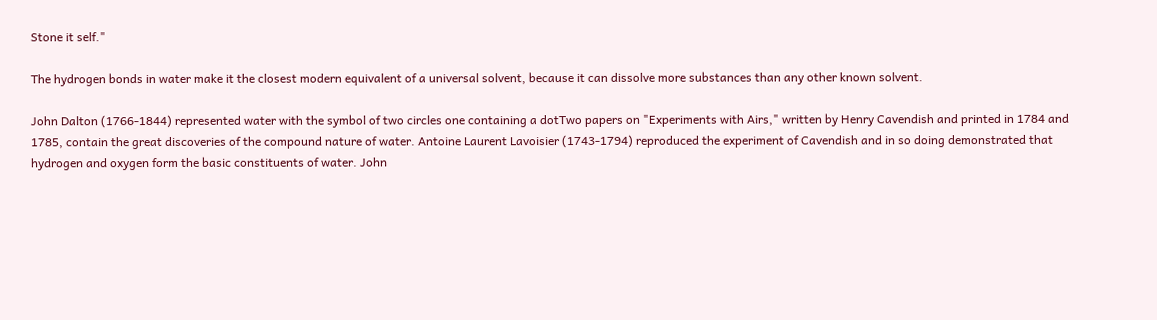Stone it self."

The hydrogen bonds in water make it the closest modern equivalent of a universal solvent, because it can dissolve more substances than any other known solvent.

John Dalton (1766-1844) represented water with the symbol of two circles one containing a dotTwo papers on "Experiments with Airs," written by Henry Cavendish and printed in 1784 and 1785, contain the great discoveries of the compound nature of water. Antoine Laurent Lavoisier (1743-1794) reproduced the experiment of Cavendish and in so doing demonstrated that hydrogen and oxygen form the basic constituents of water. John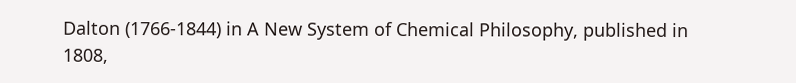Dalton (1766-1844) in A New System of Chemical Philosophy, published in 1808,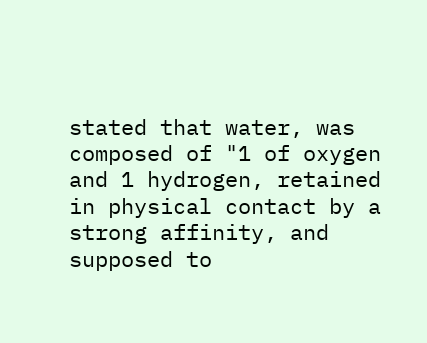stated that water, was composed of "1 of oxygen and 1 hydrogen, retained in physical contact by a strong affinity, and supposed to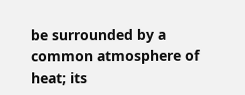be surrounded by a common atmosphere of heat; its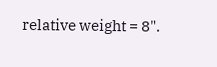relative weight = 8".